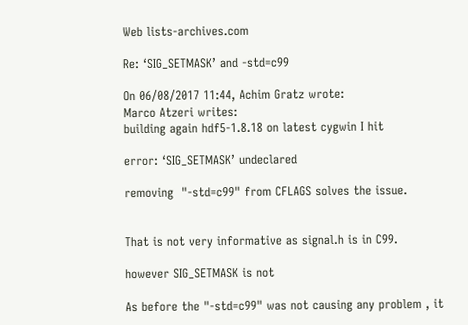Web lists-archives.com

Re: ‘SIG_SETMASK’ and -std=c99

On 06/08/2017 11:44, Achim Gratz wrote:
Marco Atzeri writes:
building again hdf5-1.8.18 on latest cygwin I hit

error: ‘SIG_SETMASK’ undeclared

removing  "-std=c99" from CFLAGS solves the issue.


That is not very informative as signal.h is in C99.

however SIG_SETMASK is not

As before the "-std=c99" was not causing any problem , it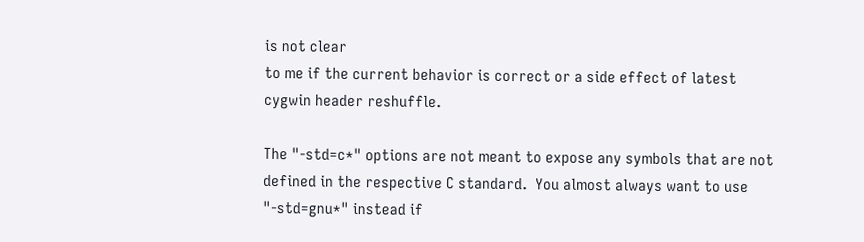is not clear
to me if the current behavior is correct or a side effect of latest
cygwin header reshuffle.

The "-std=c*" options are not meant to expose any symbols that are not
defined in the respective C standard.  You almost always want to use
"-std=gnu*" instead if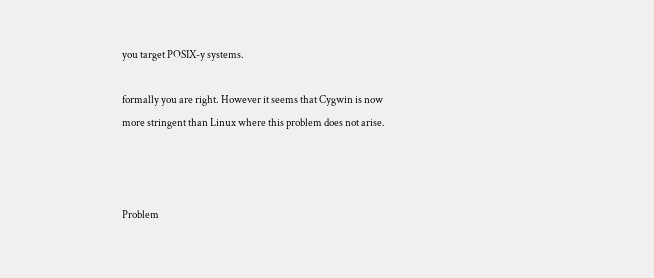you target POSIX-y systems.

formally you are right. However it seems that Cygwin is now
more stringent than Linux where this problem does not arise.



Problem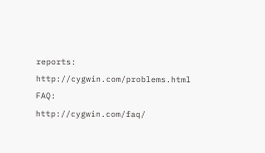reports:       http://cygwin.com/problems.html
FAQ:                   http://cygwin.com/faq/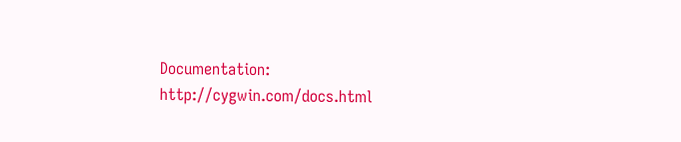Documentation:         http://cygwin.com/docs.html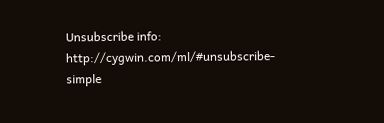Unsubscribe info:      http://cygwin.com/ml/#unsubscribe-simple